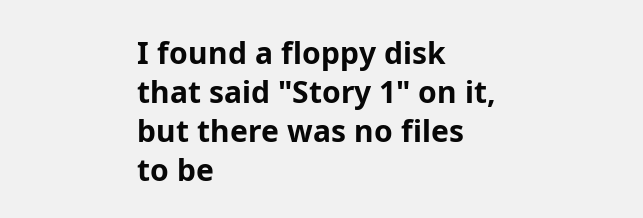I found a floppy disk that said "Story 1" on it, but there was no files to be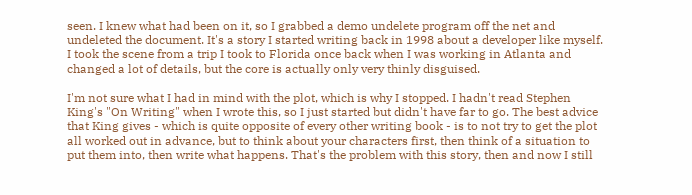seen. I knew what had been on it, so I grabbed a demo undelete program off the net and undeleted the document. It's a story I started writing back in 1998 about a developer like myself. I took the scene from a trip I took to Florida once back when I was working in Atlanta and changed a lot of details, but the core is actually only very thinly disguised.

I'm not sure what I had in mind with the plot, which is why I stopped. I hadn't read Stephen King's "On Writing" when I wrote this, so I just started but didn't have far to go. The best advice that King gives - which is quite opposite of every other writing book - is to not try to get the plot all worked out in advance, but to think about your characters first, then think of a situation to put them into, then write what happens. That's the problem with this story, then and now I still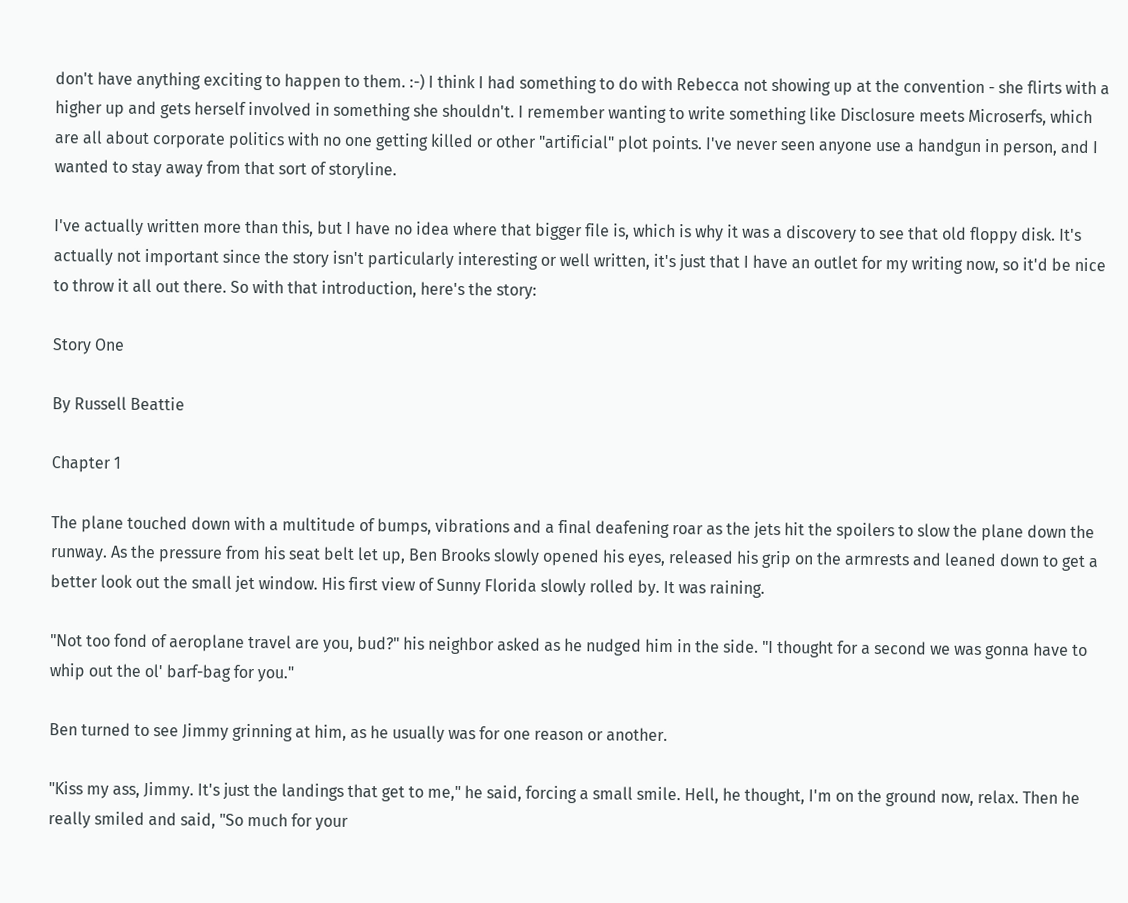don't have anything exciting to happen to them. :-) I think I had something to do with Rebecca not showing up at the convention - she flirts with a higher up and gets herself involved in something she shouldn't. I remember wanting to write something like Disclosure meets Microserfs, which are all about corporate politics with no one getting killed or other "artificial" plot points. I've never seen anyone use a handgun in person, and I wanted to stay away from that sort of storyline.

I've actually written more than this, but I have no idea where that bigger file is, which is why it was a discovery to see that old floppy disk. It's actually not important since the story isn't particularly interesting or well written, it's just that I have an outlet for my writing now, so it'd be nice to throw it all out there. So with that introduction, here's the story:

Story One

By Russell Beattie

Chapter 1

The plane touched down with a multitude of bumps, vibrations and a final deafening roar as the jets hit the spoilers to slow the plane down the runway. As the pressure from his seat belt let up, Ben Brooks slowly opened his eyes, released his grip on the armrests and leaned down to get a better look out the small jet window. His first view of Sunny Florida slowly rolled by. It was raining.

"Not too fond of aeroplane travel are you, bud?" his neighbor asked as he nudged him in the side. "I thought for a second we was gonna have to whip out the ol' barf-bag for you."

Ben turned to see Jimmy grinning at him, as he usually was for one reason or another.

"Kiss my ass, Jimmy. It's just the landings that get to me," he said, forcing a small smile. Hell, he thought, I'm on the ground now, relax. Then he really smiled and said, "So much for your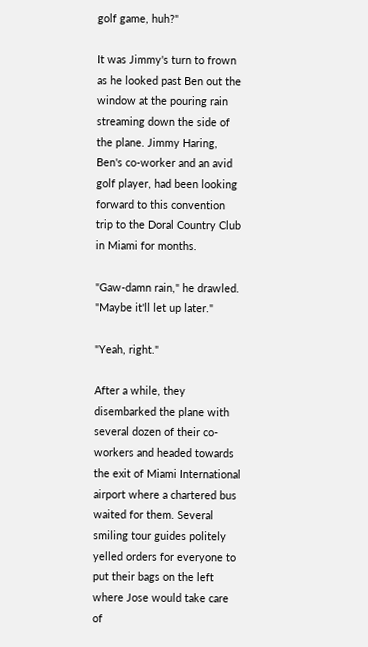golf game, huh?"

It was Jimmy's turn to frown as he looked past Ben out the window at the pouring rain streaming down the side of the plane. Jimmy Haring, Ben's co-worker and an avid golf player, had been looking forward to this convention trip to the Doral Country Club in Miami for months.

"Gaw-damn rain," he drawled. "Maybe it'll let up later."

"Yeah, right."

After a while, they disembarked the plane with several dozen of their co-workers and headed towards the exit of Miami International airport where a chartered bus waited for them. Several smiling tour guides politely yelled orders for everyone to put their bags on the left where Jose would take care of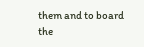them and to board the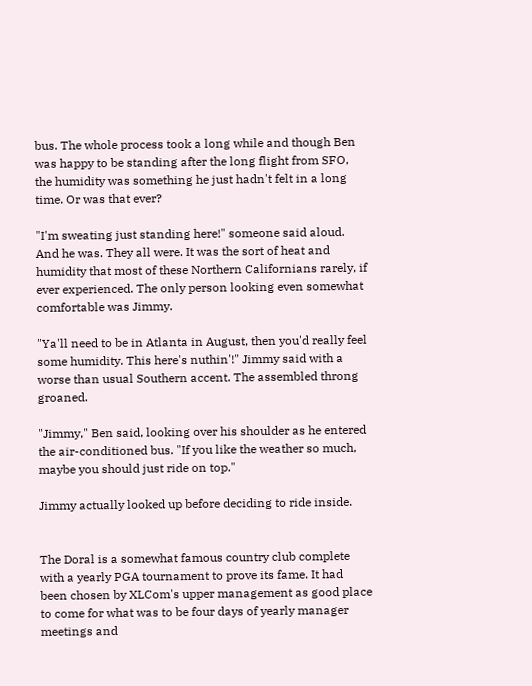bus. The whole process took a long while and though Ben was happy to be standing after the long flight from SFO, the humidity was something he just hadn't felt in a long time. Or was that ever?

"I'm sweating just standing here!" someone said aloud. And he was. They all were. It was the sort of heat and humidity that most of these Northern Californians rarely, if ever experienced. The only person looking even somewhat comfortable was Jimmy.

"Ya'll need to be in Atlanta in August, then you'd really feel some humidity. This here's nuthin'!" Jimmy said with a worse than usual Southern accent. The assembled throng groaned.

"Jimmy," Ben said, looking over his shoulder as he entered the air-conditioned bus. "If you like the weather so much, maybe you should just ride on top."

Jimmy actually looked up before deciding to ride inside.


The Doral is a somewhat famous country club complete with a yearly PGA tournament to prove its fame. It had been chosen by XLCom's upper management as good place to come for what was to be four days of yearly manager meetings and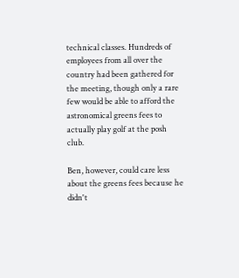technical classes. Hundreds of employees from all over the country had been gathered for the meeting, though only a rare few would be able to afford the astronomical greens fees to actually play golf at the posh club.

Ben, however, could care less about the greens fees because he didn't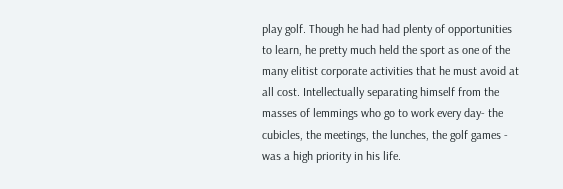play golf. Though he had had plenty of opportunities to learn, he pretty much held the sport as one of the many elitist corporate activities that he must avoid at all cost. Intellectually separating himself from the masses of lemmings who go to work every day- the cubicles, the meetings, the lunches, the golf games - was a high priority in his life.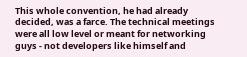This whole convention, he had already decided, was a farce. The technical meetings were all low level or meant for networking guys - not developers like himself and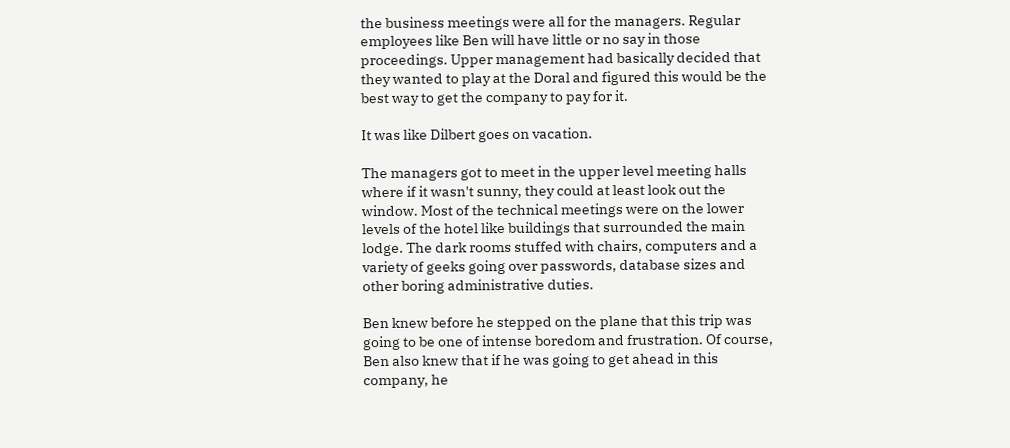the business meetings were all for the managers. Regular employees like Ben will have little or no say in those proceedings. Upper management had basically decided that they wanted to play at the Doral and figured this would be the best way to get the company to pay for it.

It was like Dilbert goes on vacation.

The managers got to meet in the upper level meeting halls where if it wasn't sunny, they could at least look out the window. Most of the technical meetings were on the lower levels of the hotel like buildings that surrounded the main lodge. The dark rooms stuffed with chairs, computers and a variety of geeks going over passwords, database sizes and other boring administrative duties.

Ben knew before he stepped on the plane that this trip was going to be one of intense boredom and frustration. Of course, Ben also knew that if he was going to get ahead in this company, he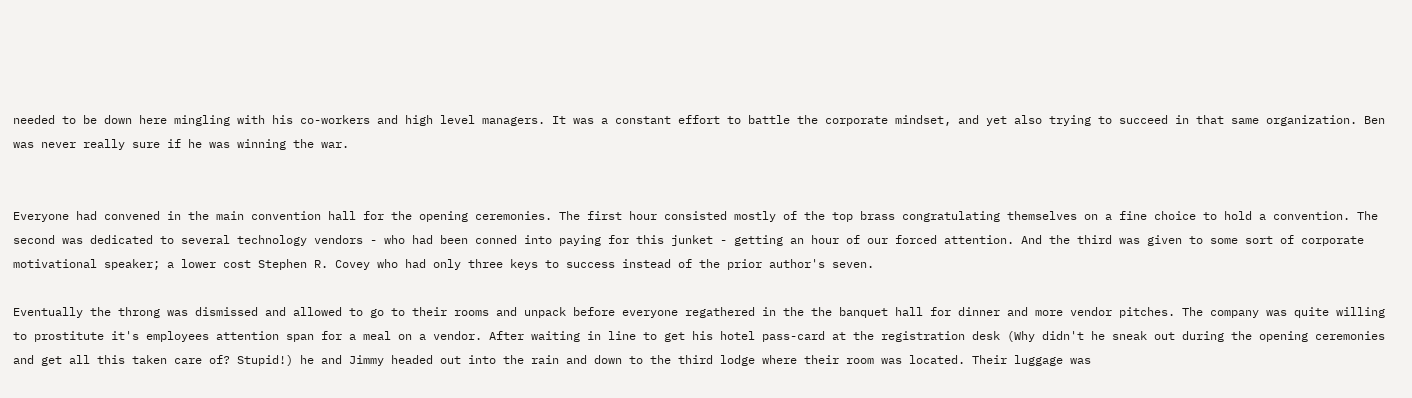needed to be down here mingling with his co-workers and high level managers. It was a constant effort to battle the corporate mindset, and yet also trying to succeed in that same organization. Ben was never really sure if he was winning the war.


Everyone had convened in the main convention hall for the opening ceremonies. The first hour consisted mostly of the top brass congratulating themselves on a fine choice to hold a convention. The second was dedicated to several technology vendors - who had been conned into paying for this junket - getting an hour of our forced attention. And the third was given to some sort of corporate motivational speaker; a lower cost Stephen R. Covey who had only three keys to success instead of the prior author's seven.

Eventually the throng was dismissed and allowed to go to their rooms and unpack before everyone regathered in the the banquet hall for dinner and more vendor pitches. The company was quite willing to prostitute it's employees attention span for a meal on a vendor. After waiting in line to get his hotel pass-card at the registration desk (Why didn't he sneak out during the opening ceremonies and get all this taken care of? Stupid!) he and Jimmy headed out into the rain and down to the third lodge where their room was located. Their luggage was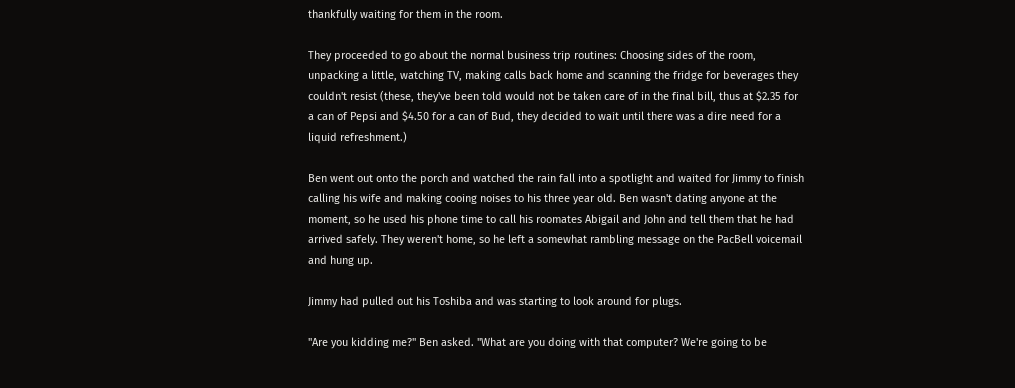thankfully waiting for them in the room.

They proceeded to go about the normal business trip routines: Choosing sides of the room, unpacking a little, watching TV, making calls back home and scanning the fridge for beverages they couldn't resist (these, they've been told would not be taken care of in the final bill, thus at $2.35 for a can of Pepsi and $4.50 for a can of Bud, they decided to wait until there was a dire need for a liquid refreshment.)

Ben went out onto the porch and watched the rain fall into a spotlight and waited for Jimmy to finish calling his wife and making cooing noises to his three year old. Ben wasn't dating anyone at the moment, so he used his phone time to call his roomates Abigail and John and tell them that he had arrived safely. They weren't home, so he left a somewhat rambling message on the PacBell voicemail and hung up.

Jimmy had pulled out his Toshiba and was starting to look around for plugs.

"Are you kidding me?" Ben asked. "What are you doing with that computer? We're going to be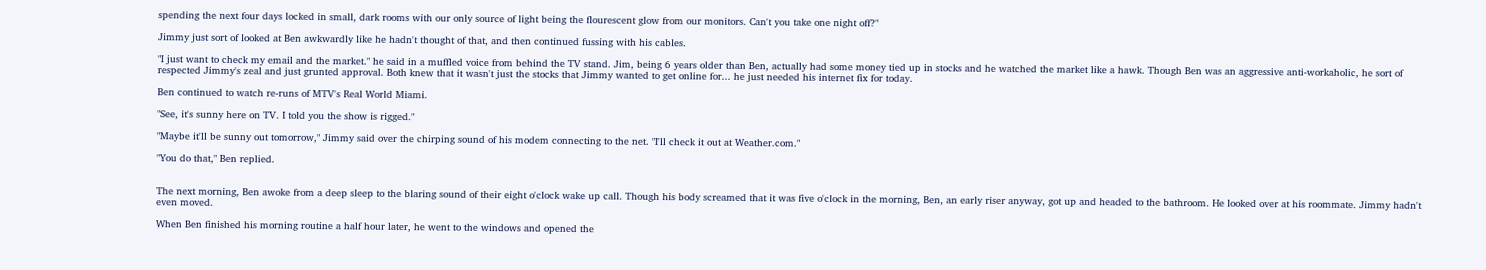spending the next four days locked in small, dark rooms with our only source of light being the flourescent glow from our monitors. Can't you take one night off?"

Jimmy just sort of looked at Ben awkwardly like he hadn't thought of that, and then continued fussing with his cables.

"I just want to check my email and the market." he said in a muffled voice from behind the TV stand. Jim, being 6 years older than Ben, actually had some money tied up in stocks and he watched the market like a hawk. Though Ben was an aggressive anti-workaholic, he sort of respected Jimmy's zeal and just grunted approval. Both knew that it wasn't just the stocks that Jimmy wanted to get online for... he just needed his internet fix for today.

Ben continued to watch re-runs of MTV's Real World Miami.

"See, it's sunny here on TV. I told you the show is rigged."

"Maybe it'll be sunny out tomorrow," Jimmy said over the chirping sound of his modem connecting to the net. "I'll check it out at Weather.com."

"You do that," Ben replied.


The next morning, Ben awoke from a deep sleep to the blaring sound of their eight o'clock wake up call. Though his body screamed that it was five o'clock in the morning, Ben, an early riser anyway, got up and headed to the bathroom. He looked over at his roommate. Jimmy hadn't even moved.

When Ben finished his morning routine a half hour later, he went to the windows and opened the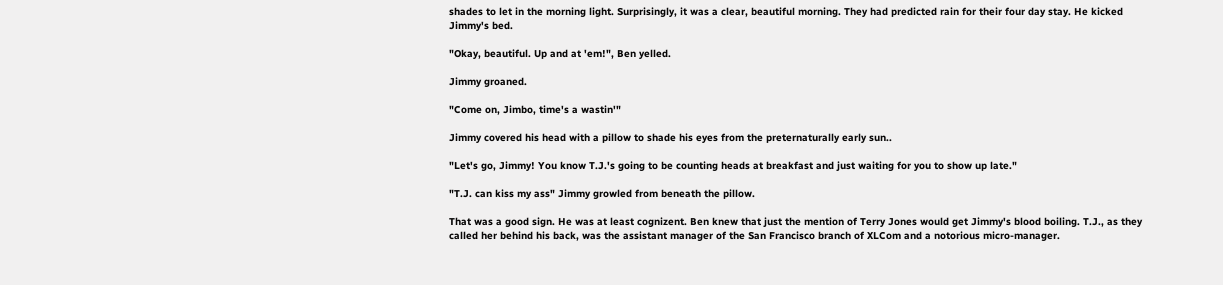shades to let in the morning light. Surprisingly, it was a clear, beautiful morning. They had predicted rain for their four day stay. He kicked Jimmy's bed.

"Okay, beautiful. Up and at 'em!", Ben yelled.

Jimmy groaned.

"Come on, Jimbo, time's a wastin'"

Jimmy covered his head with a pillow to shade his eyes from the preternaturally early sun..

"Let's go, Jimmy! You know T.J.'s going to be counting heads at breakfast and just waiting for you to show up late."

"T.J. can kiss my ass" Jimmy growled from beneath the pillow.

That was a good sign. He was at least cognizent. Ben knew that just the mention of Terry Jones would get Jimmy's blood boiling. T.J., as they called her behind his back, was the assistant manager of the San Francisco branch of XLCom and a notorious micro-manager.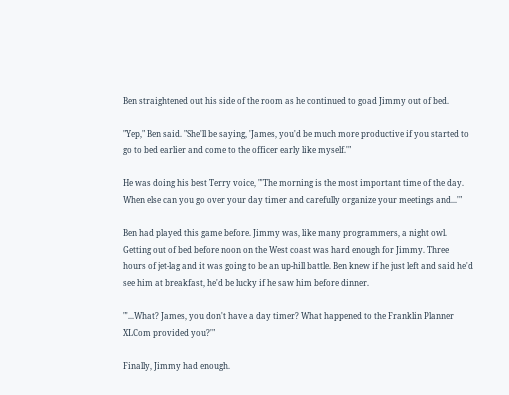Ben straightened out his side of the room as he continued to goad Jimmy out of bed.

"Yep," Ben said. "She'll be saying, 'James, you'd be much more productive if you started to go to bed earlier and come to the officer early like myself.'"

He was doing his best Terry voice, "'The morning is the most important time of the day. When else can you go over your day timer and carefully organize your meetings and...'"

Ben had played this game before. Jimmy was, like many programmers, a night owl. Getting out of bed before noon on the West coast was hard enough for Jimmy. Three hours of jet-lag and it was going to be an up-hill battle. Ben knew if he just left and said he'd see him at breakfast, he'd be lucky if he saw him before dinner.

"'...What? James, you don't have a day timer? What happened to the Franklin Planner XLCom provided you?'"

Finally, Jimmy had enough.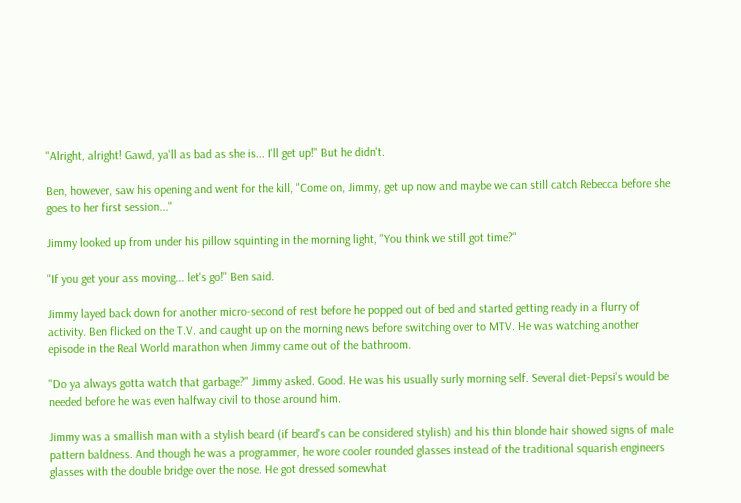"Alright, alright! Gawd, ya'll as bad as she is... I'll get up!" But he didn't.

Ben, however, saw his opening and went for the kill, "Come on, Jimmy, get up now and maybe we can still catch Rebecca before she goes to her first session..."

Jimmy looked up from under his pillow squinting in the morning light, "You think we still got time?"

"If you get your ass moving... let's go!" Ben said.

Jimmy layed back down for another micro-second of rest before he popped out of bed and started getting ready in a flurry of activity. Ben flicked on the T.V. and caught up on the morning news before switching over to MTV. He was watching another episode in the Real World marathon when Jimmy came out of the bathroom.

"Do ya always gotta watch that garbage?" Jimmy asked. Good. He was his usually surly morning self. Several diet-Pepsi's would be needed before he was even halfway civil to those around him.

Jimmy was a smallish man with a stylish beard (if beard's can be considered stylish) and his thin blonde hair showed signs of male pattern baldness. And though he was a programmer, he wore cooler rounded glasses instead of the traditional squarish engineers glasses with the double bridge over the nose. He got dressed somewhat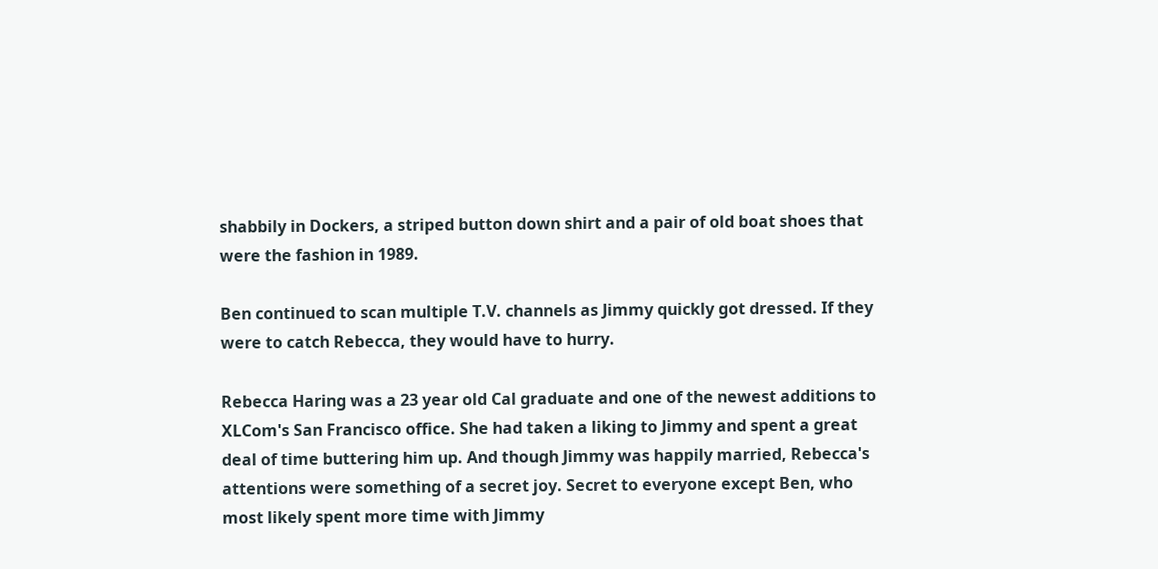shabbily in Dockers, a striped button down shirt and a pair of old boat shoes that were the fashion in 1989.

Ben continued to scan multiple T.V. channels as Jimmy quickly got dressed. If they were to catch Rebecca, they would have to hurry.

Rebecca Haring was a 23 year old Cal graduate and one of the newest additions to XLCom's San Francisco office. She had taken a liking to Jimmy and spent a great deal of time buttering him up. And though Jimmy was happily married, Rebecca's attentions were something of a secret joy. Secret to everyone except Ben, who most likely spent more time with Jimmy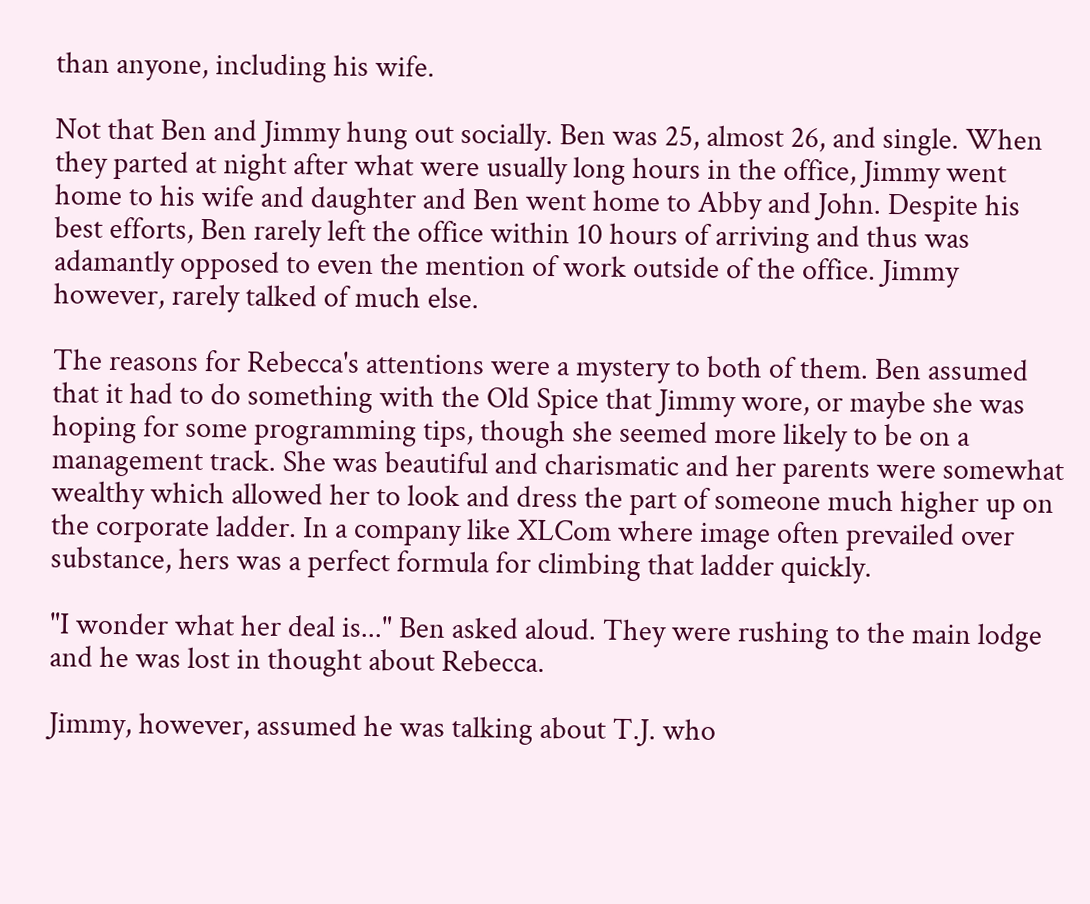than anyone, including his wife.

Not that Ben and Jimmy hung out socially. Ben was 25, almost 26, and single. When they parted at night after what were usually long hours in the office, Jimmy went home to his wife and daughter and Ben went home to Abby and John. Despite his best efforts, Ben rarely left the office within 10 hours of arriving and thus was adamantly opposed to even the mention of work outside of the office. Jimmy however, rarely talked of much else.

The reasons for Rebecca's attentions were a mystery to both of them. Ben assumed that it had to do something with the Old Spice that Jimmy wore, or maybe she was hoping for some programming tips, though she seemed more likely to be on a management track. She was beautiful and charismatic and her parents were somewhat wealthy which allowed her to look and dress the part of someone much higher up on the corporate ladder. In a company like XLCom where image often prevailed over substance, hers was a perfect formula for climbing that ladder quickly.

"I wonder what her deal is..." Ben asked aloud. They were rushing to the main lodge and he was lost in thought about Rebecca.

Jimmy, however, assumed he was talking about T.J. who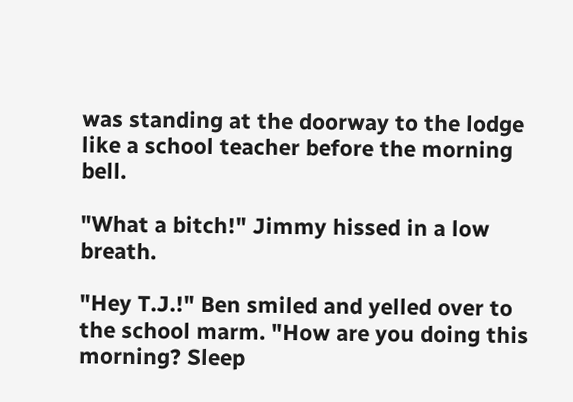was standing at the doorway to the lodge like a school teacher before the morning bell.

"What a bitch!" Jimmy hissed in a low breath.

"Hey T.J.!" Ben smiled and yelled over to the school marm. "How are you doing this morning? Sleep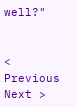well?"


< Previous         Next >